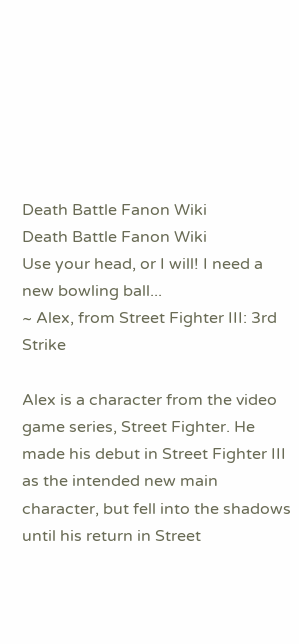Death Battle Fanon Wiki
Death Battle Fanon Wiki
Use your head, or I will! I need a new bowling ball...
~ Alex, from Street Fighter III: 3rd Strike

Alex is a character from the video game series, Street Fighter. He made his debut in Street Fighter III as the intended new main character, but fell into the shadows until his return in Street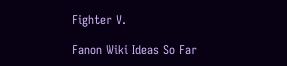Fighter V.

Fanon Wiki Ideas So Far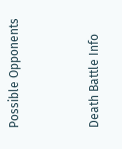Possible Opponents


Death Battle Info